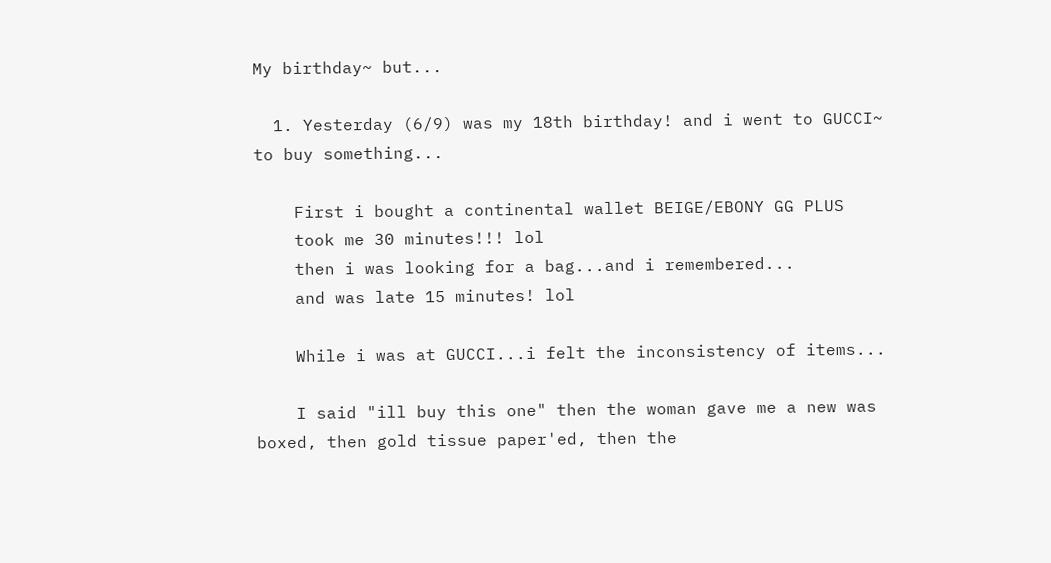My birthday~ but...

  1. Yesterday (6/9) was my 18th birthday! and i went to GUCCI~ to buy something...

    First i bought a continental wallet BEIGE/EBONY GG PLUS
    took me 30 minutes!!! lol
    then i was looking for a bag...and i remembered...
    and was late 15 minutes! lol

    While i was at GUCCI...i felt the inconsistency of items...

    I said "ill buy this one" then the woman gave me a new was boxed, then gold tissue paper'ed, then the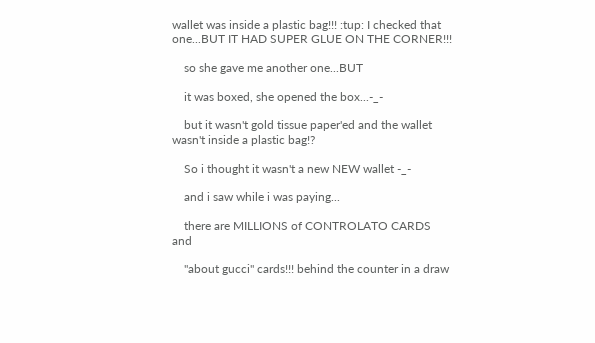wallet was inside a plastic bag!!! :tup: I checked that one...BUT IT HAD SUPER GLUE ON THE CORNER!!!

    so she gave me another one...BUT

    it was boxed, she opened the box...-_-

    but it wasn't gold tissue paper'ed and the wallet wasn't inside a plastic bag!?

    So i thought it wasn't a new NEW wallet -_-

    and i saw while i was paying...

    there are MILLIONS of CONTROLATO CARDS and

    "about gucci" cards!!! behind the counter in a draw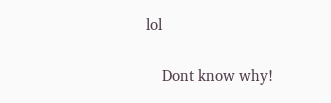lol

    Dont know why!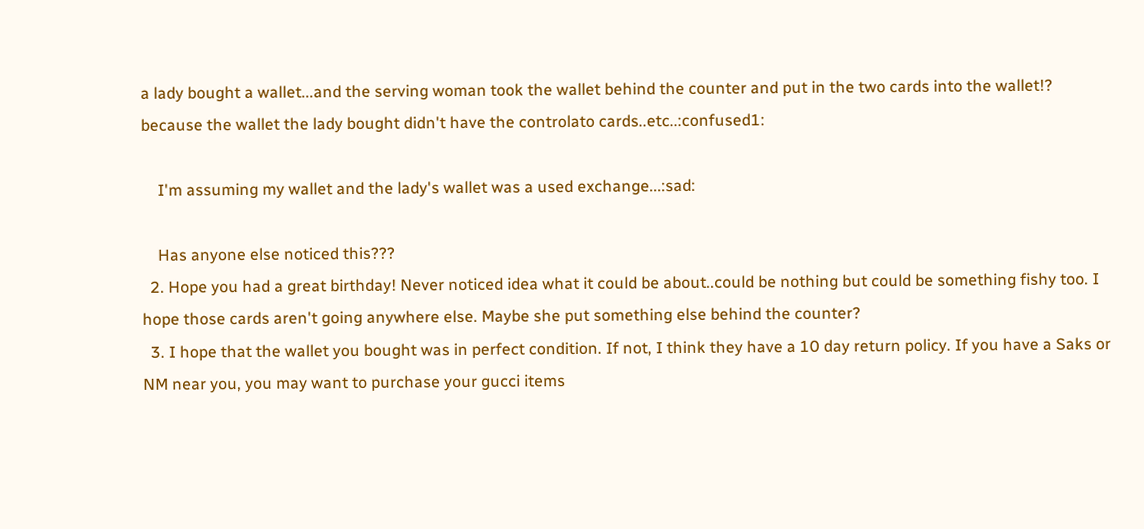a lady bought a wallet...and the serving woman took the wallet behind the counter and put in the two cards into the wallet!? because the wallet the lady bought didn't have the controlato cards..etc..:confused1:

    I'm assuming my wallet and the lady's wallet was a used exchange...:sad:

    Has anyone else noticed this???
  2. Hope you had a great birthday! Never noticed idea what it could be about..could be nothing but could be something fishy too. I hope those cards aren't going anywhere else. Maybe she put something else behind the counter?
  3. I hope that the wallet you bought was in perfect condition. If not, I think they have a 10 day return policy. If you have a Saks or NM near you, you may want to purchase your gucci items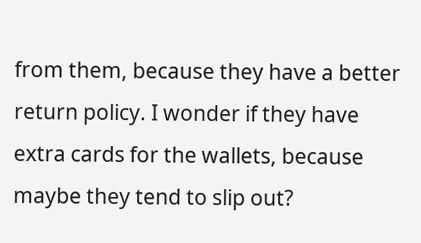from them, because they have a better return policy. I wonder if they have extra cards for the wallets, because maybe they tend to slip out?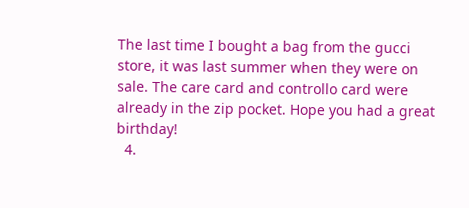The last time I bought a bag from the gucci store, it was last summer when they were on sale. The care card and controllo card were already in the zip pocket. Hope you had a great birthday!
  4.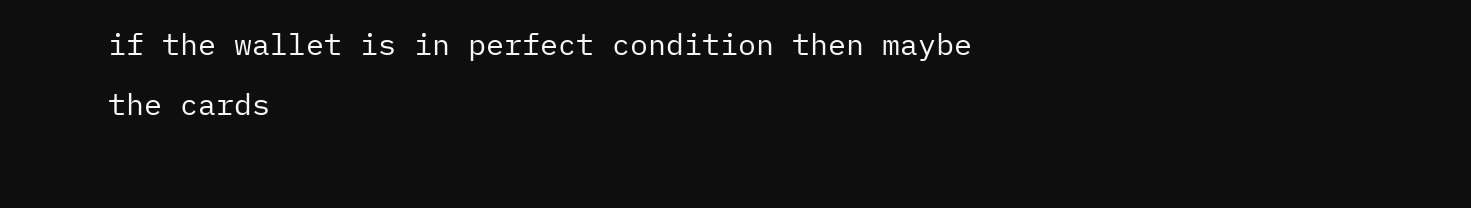if the wallet is in perfect condition then maybe the cards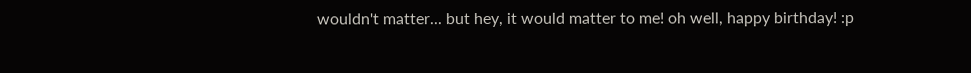wouldn't matter... but hey, it would matter to me! oh well, happy birthday! :p